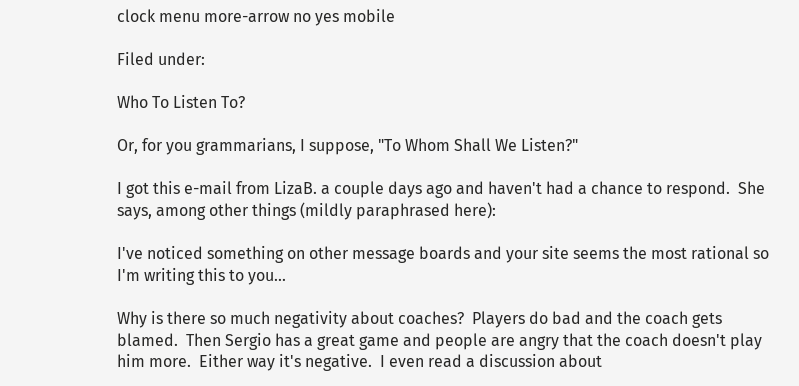clock menu more-arrow no yes mobile

Filed under:

Who To Listen To?

Or, for you grammarians, I suppose, "To Whom Shall We Listen?"

I got this e-mail from LizaB. a couple days ago and haven't had a chance to respond.  She says, among other things (mildly paraphrased here):

I've noticed something on other message boards and your site seems the most rational so I'm writing this to you...

Why is there so much negativity about coaches?  Players do bad and the coach gets blamed.  Then Sergio has a great game and people are angry that the coach doesn't play him more.  Either way it's negative.  I even read a discussion about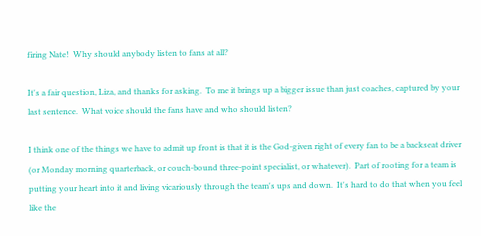firing Nate!  Why should anybody listen to fans at all?

It's a fair question, Liza, and thanks for asking.  To me it brings up a bigger issue than just coaches, captured by your last sentence.  What voice should the fans have and who should listen?

I think one of the things we have to admit up front is that it is the God-given right of every fan to be a backseat driver (or Monday morning quarterback, or couch-bound three-point specialist, or whatever).  Part of rooting for a team is putting your heart into it and living vicariously through the team's ups and down.  It's hard to do that when you feel like the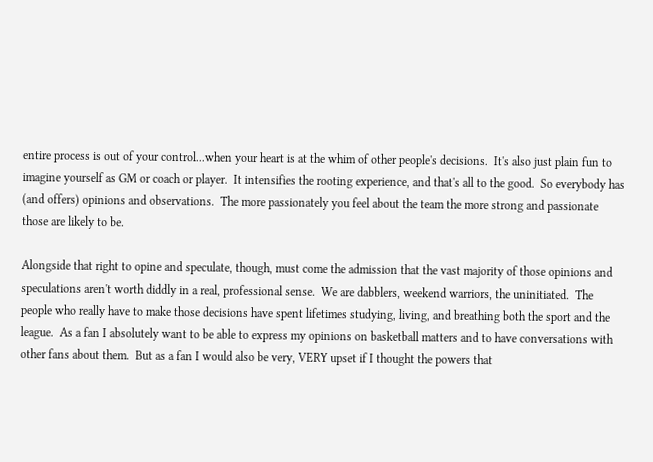entire process is out of your control...when your heart is at the whim of other people's decisions.  It's also just plain fun to imagine yourself as GM or coach or player.  It intensifies the rooting experience, and that's all to the good.  So everybody has (and offers) opinions and observations.  The more passionately you feel about the team the more strong and passionate those are likely to be.

Alongside that right to opine and speculate, though, must come the admission that the vast majority of those opinions and speculations aren't worth diddly in a real, professional sense.  We are dabblers, weekend warriors, the uninitiated.  The people who really have to make those decisions have spent lifetimes studying, living, and breathing both the sport and the league.  As a fan I absolutely want to be able to express my opinions on basketball matters and to have conversations with other fans about them.  But as a fan I would also be very, VERY upset if I thought the powers that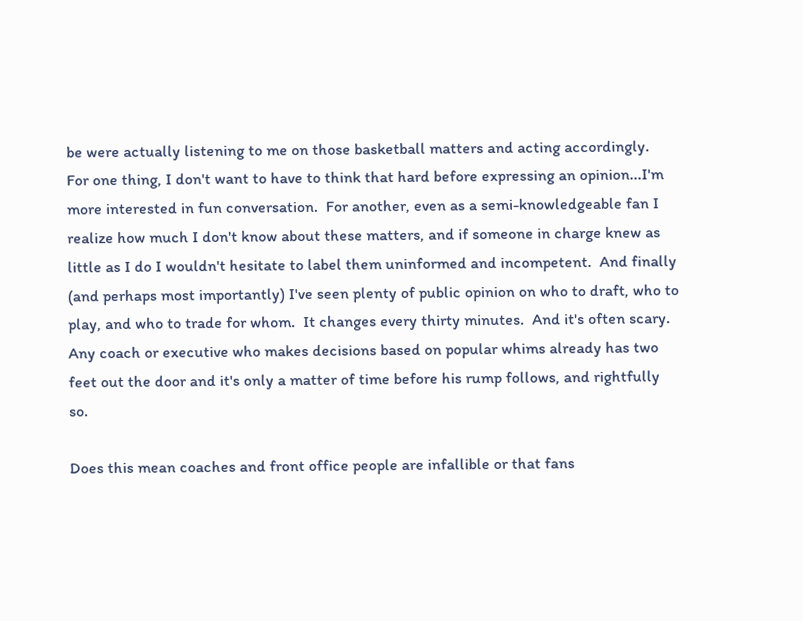be were actually listening to me on those basketball matters and acting accordingly.  For one thing, I don't want to have to think that hard before expressing an opinion...I'm more interested in fun conversation.  For another, even as a semi-knowledgeable fan I realize how much I don't know about these matters, and if someone in charge knew as little as I do I wouldn't hesitate to label them uninformed and incompetent.  And finally (and perhaps most importantly) I've seen plenty of public opinion on who to draft, who to play, and who to trade for whom.  It changes every thirty minutes.  And it's often scary.  Any coach or executive who makes decisions based on popular whims already has two feet out the door and it's only a matter of time before his rump follows, and rightfully so.

Does this mean coaches and front office people are infallible or that fans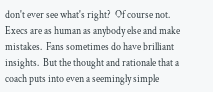don't ever see what's right?  Of course not.  Execs are as human as anybody else and make mistakes.  Fans sometimes do have brilliant insights.  But the thought and rationale that a coach puts into even a seemingly simple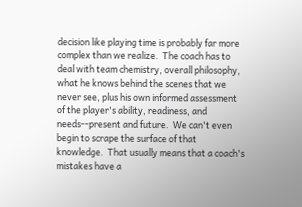decision like playing time is probably far more complex than we realize.  The coach has to deal with team chemistry, overall philosophy, what he knows behind the scenes that we never see, plus his own informed assessment of the player's ability, readiness, and needs--present and future.  We can't even begin to scrape the surface of that knowledge.  That usually means that a coach's mistakes have a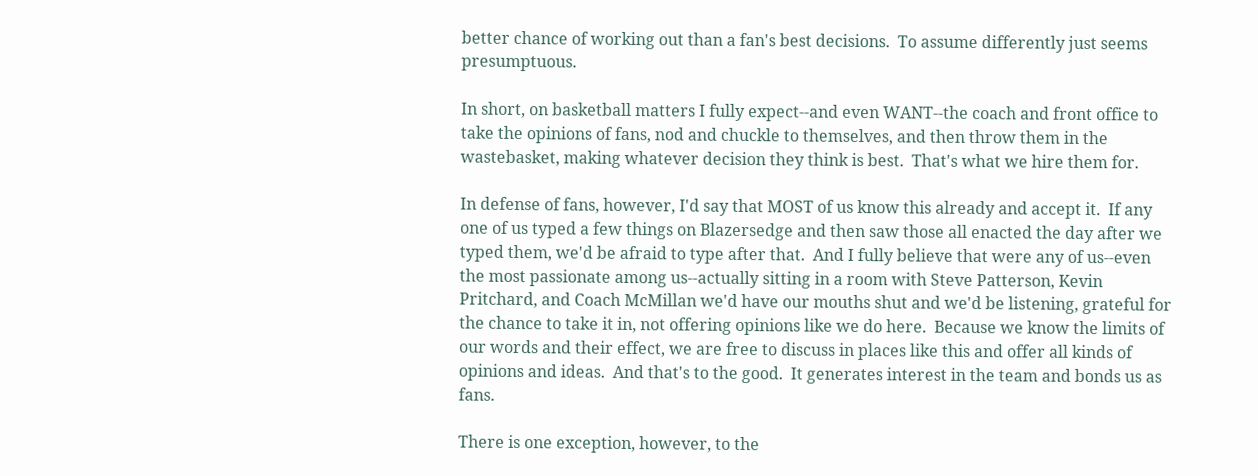better chance of working out than a fan's best decisions.  To assume differently just seems presumptuous.

In short, on basketball matters I fully expect--and even WANT--the coach and front office to take the opinions of fans, nod and chuckle to themselves, and then throw them in the wastebasket, making whatever decision they think is best.  That's what we hire them for.

In defense of fans, however, I'd say that MOST of us know this already and accept it.  If any one of us typed a few things on Blazersedge and then saw those all enacted the day after we typed them, we'd be afraid to type after that.  And I fully believe that were any of us--even the most passionate among us--actually sitting in a room with Steve Patterson, Kevin Pritchard, and Coach McMillan we'd have our mouths shut and we'd be listening, grateful for the chance to take it in, not offering opinions like we do here.  Because we know the limits of our words and their effect, we are free to discuss in places like this and offer all kinds of opinions and ideas.  And that's to the good.  It generates interest in the team and bonds us as fans.

There is one exception, however, to the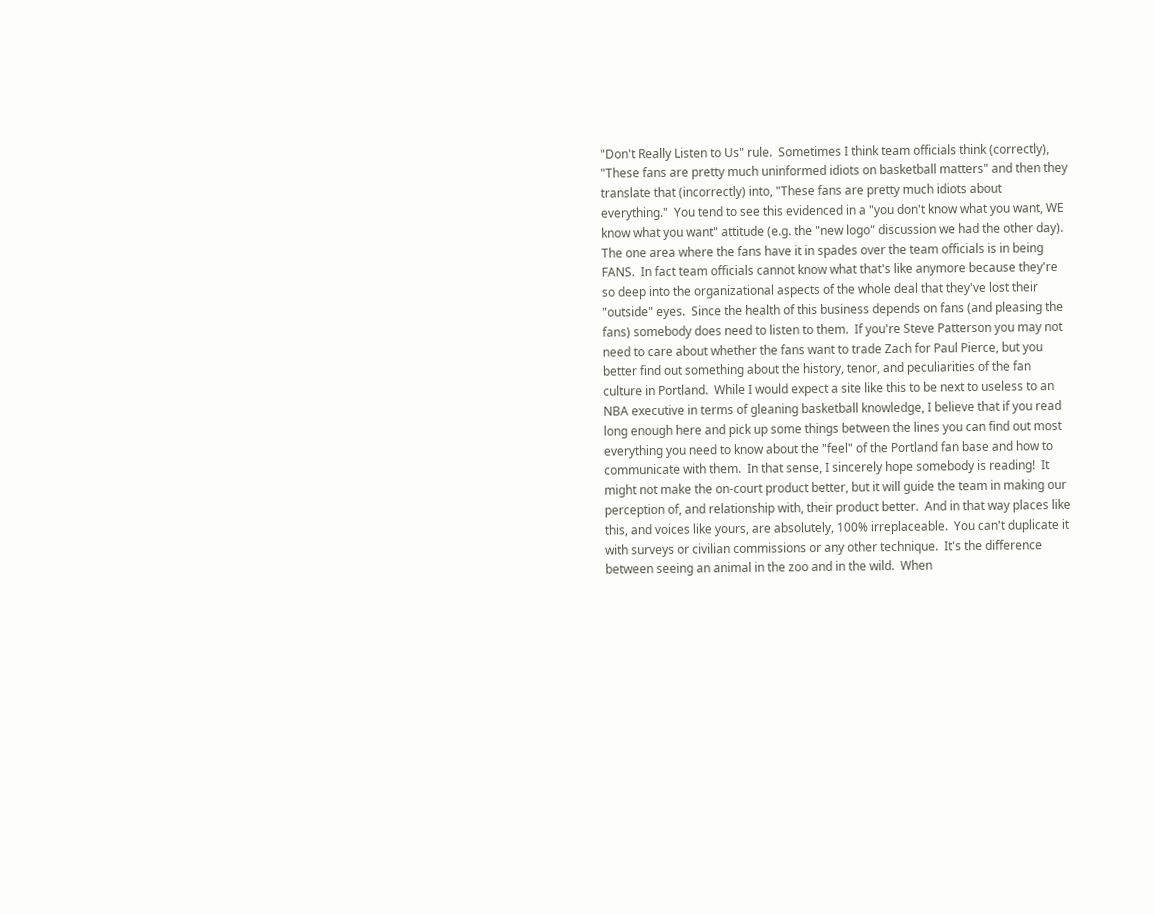"Don't Really Listen to Us" rule.  Sometimes I think team officials think (correctly), "These fans are pretty much uninformed idiots on basketball matters" and then they translate that (incorrectly) into, "These fans are pretty much idiots about everything."  You tend to see this evidenced in a "you don't know what you want, WE know what you want" attitude (e.g. the "new logo" discussion we had the other day).  The one area where the fans have it in spades over the team officials is in being FANS.  In fact team officials cannot know what that's like anymore because they're so deep into the organizational aspects of the whole deal that they've lost their "outside" eyes.  Since the health of this business depends on fans (and pleasing the fans) somebody does need to listen to them.  If you're Steve Patterson you may not need to care about whether the fans want to trade Zach for Paul Pierce, but you better find out something about the history, tenor, and peculiarities of the fan culture in Portland.  While I would expect a site like this to be next to useless to an NBA executive in terms of gleaning basketball knowledge, I believe that if you read long enough here and pick up some things between the lines you can find out most everything you need to know about the "feel" of the Portland fan base and how to communicate with them.  In that sense, I sincerely hope somebody is reading!  It might not make the on-court product better, but it will guide the team in making our perception of, and relationship with, their product better.  And in that way places like this, and voices like yours, are absolutely, 100% irreplaceable.  You can't duplicate it with surveys or civilian commissions or any other technique.  It's the difference between seeing an animal in the zoo and in the wild.  When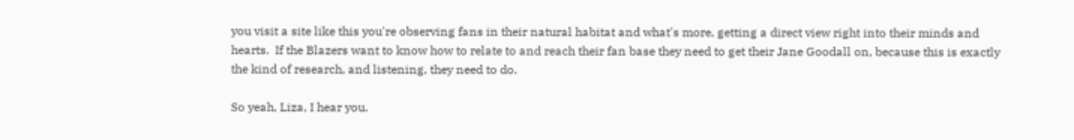you visit a site like this you're observing fans in their natural habitat and what's more, getting a direct view right into their minds and hearts.  If the Blazers want to know how to relate to and reach their fan base they need to get their Jane Goodall on, because this is exactly the kind of research, and listening, they need to do.

So yeah, Liza, I hear you.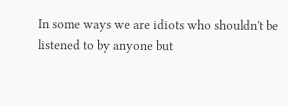In some ways we are idiots who shouldn't be listened to by anyone but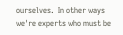ourselves.  In other ways we're experts who must be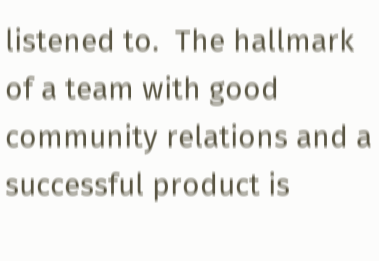listened to.  The hallmark of a team with good community relations and a successful product is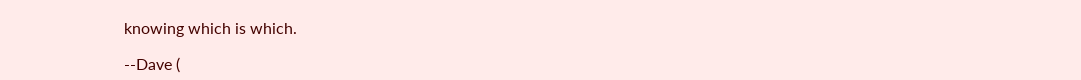knowing which is which.

--Dave (